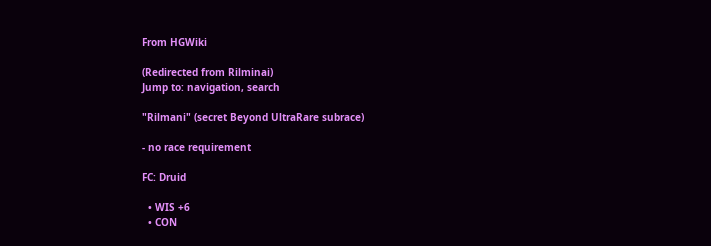From HGWiki

(Redirected from Rilminai)
Jump to: navigation, search

"Rilmani" (secret Beyond UltraRare subrace)

- no race requirement

FC: Druid

  • WIS +6
  • CON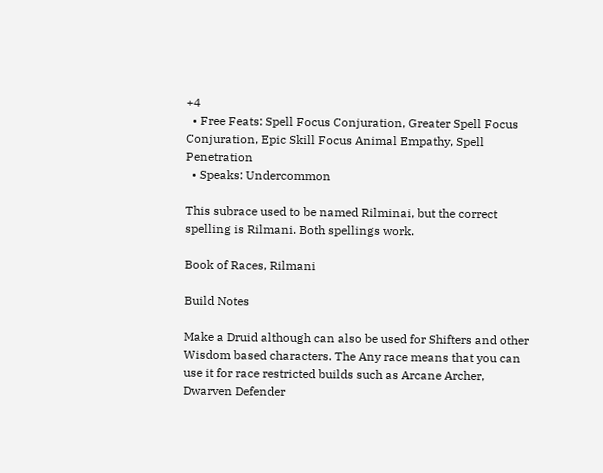+4
  • Free Feats: Spell Focus Conjuration, Greater Spell Focus Conjuration, Epic Skill Focus Animal Empathy, Spell Penetration
  • Speaks: Undercommon

This subrace used to be named Rilminai, but the correct spelling is Rilmani. Both spellings work.

Book of Races, Rilmani

Build Notes

Make a Druid although can also be used for Shifters and other Wisdom based characters. The Any race means that you can use it for race restricted builds such as Arcane Archer, Dwarven Defender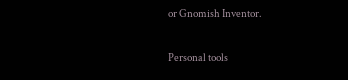or Gnomish Inventor.

Personal tools